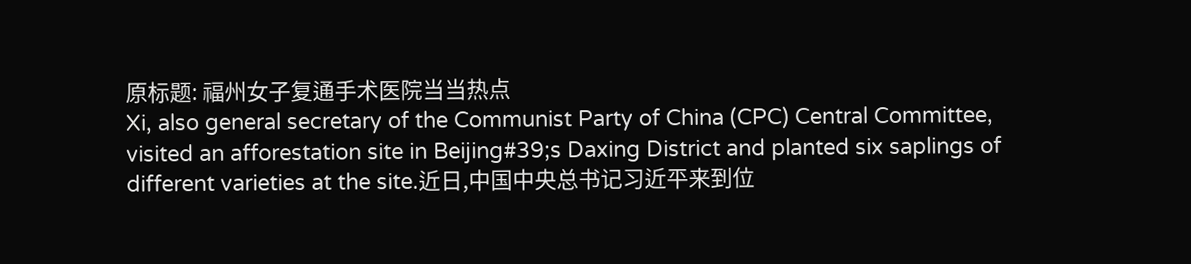原标题: 福州女子复通手术医院当当热点
Xi, also general secretary of the Communist Party of China (CPC) Central Committee, visited an afforestation site in Beijing#39;s Daxing District and planted six saplings of different varieties at the site.近日,中国中央总书记习近平来到位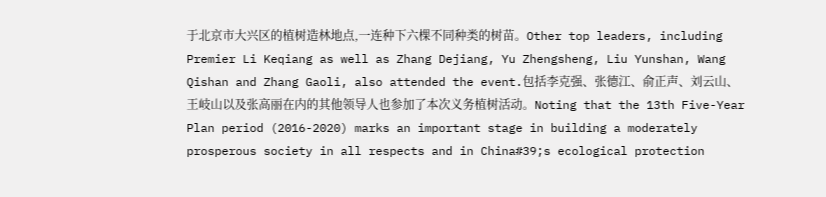于北京市大兴区的植树造林地点,一连种下六棵不同种类的树苗。Other top leaders, including Premier Li Keqiang as well as Zhang Dejiang, Yu Zhengsheng, Liu Yunshan, Wang Qishan and Zhang Gaoli, also attended the event.包括李克强、张德江、俞正声、刘云山、王岐山以及张高丽在内的其他领导人也参加了本次义务植树活动。Noting that the 13th Five-Year Plan period (2016-2020) marks an important stage in building a moderately prosperous society in all respects and in China#39;s ecological protection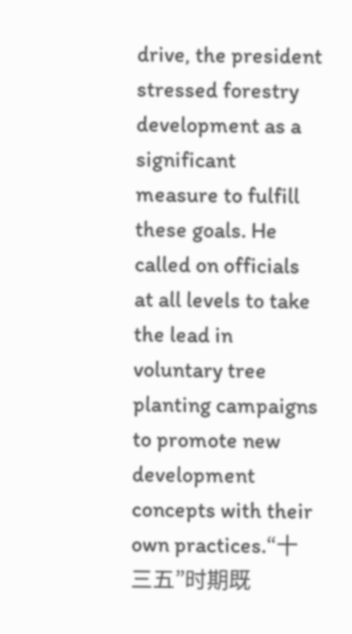drive, the president stressed forestry development as a significant measure to fulfill these goals. He called on officials at all levels to take the lead in voluntary tree planting campaigns to promote new development concepts with their own practices.“十三五”时期既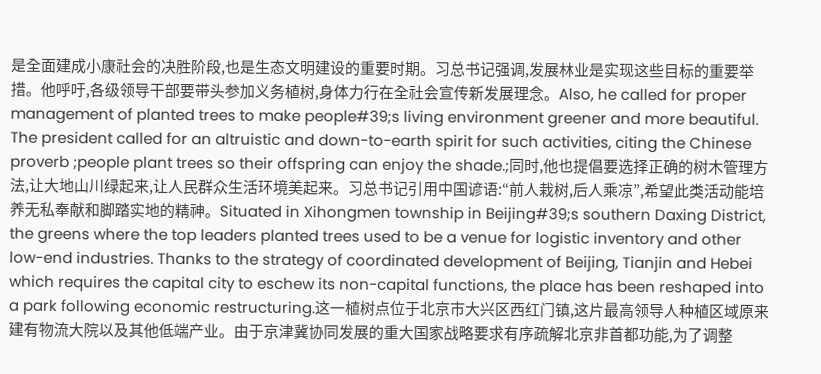是全面建成小康社会的决胜阶段,也是生态文明建设的重要时期。习总书记强调,发展林业是实现这些目标的重要举措。他呼吁,各级领导干部要带头参加义务植树,身体力行在全社会宣传新发展理念。Also, he called for proper management of planted trees to make people#39;s living environment greener and more beautiful. The president called for an altruistic and down-to-earth spirit for such activities, citing the Chinese proverb ;people plant trees so their offspring can enjoy the shade.;同时,他也提倡要选择正确的树木管理方法,让大地山川绿起来,让人民群众生活环境美起来。习总书记引用中国谚语:“前人栽树,后人乘凉”,希望此类活动能培养无私奉献和脚踏实地的精神。Situated in Xihongmen township in Beijing#39;s southern Daxing District, the greens where the top leaders planted trees used to be a venue for logistic inventory and other low-end industries. Thanks to the strategy of coordinated development of Beijing, Tianjin and Hebei which requires the capital city to eschew its non-capital functions, the place has been reshaped into a park following economic restructuring.这一植树点位于北京市大兴区西红门镇,这片最高领导人种植区域原来建有物流大院以及其他低端产业。由于京津冀协同发展的重大国家战略要求有序疏解北京非首都功能,为了调整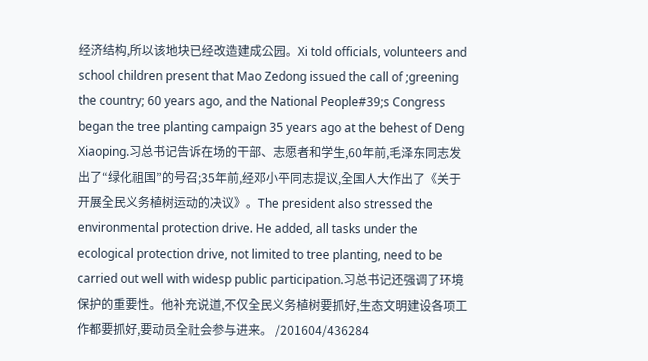经济结构,所以该地块已经改造建成公园。Xi told officials, volunteers and school children present that Mao Zedong issued the call of ;greening the country; 60 years ago, and the National People#39;s Congress began the tree planting campaign 35 years ago at the behest of Deng Xiaoping.习总书记告诉在场的干部、志愿者和学生,60年前,毛泽东同志发出了“绿化祖国”的号召;35年前,经邓小平同志提议,全国人大作出了《关于开展全民义务植树运动的决议》。The president also stressed the environmental protection drive. He added, all tasks under the ecological protection drive, not limited to tree planting, need to be carried out well with widesp public participation.习总书记还强调了环境保护的重要性。他补充说道,不仅全民义务植树要抓好,生态文明建设各项工作都要抓好,要动员全社会参与进来。 /201604/436284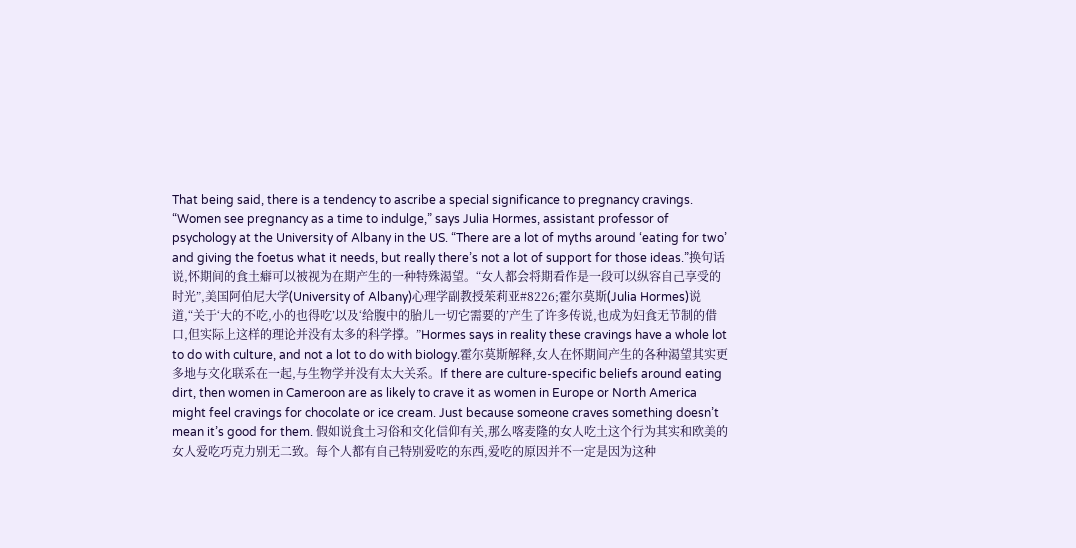That being said, there is a tendency to ascribe a special significance to pregnancy cravings. “Women see pregnancy as a time to indulge,” says Julia Hormes, assistant professor of psychology at the University of Albany in the US. “There are a lot of myths around ‘eating for two’ and giving the foetus what it needs, but really there’s not a lot of support for those ideas.”换句话说,怀期间的食土癖可以被视为在期产生的一种特殊渴望。“女人都会将期看作是一段可以纵容自己享受的时光”,美国阿伯尼大学(University of Albany)心理学副教授茱莉亚#8226;霍尔莫斯(Julia Hormes)说道,“关于‘大的不吃,小的也得吃’以及‘给腹中的胎儿一切它需要的’产生了许多传说,也成为妇食无节制的借口,但实际上这样的理论并没有太多的科学撑。”Hormes says in reality these cravings have a whole lot to do with culture, and not a lot to do with biology.霍尔莫斯解释,女人在怀期间产生的各种渴望其实更多地与文化联系在一起,与生物学并没有太大关系。If there are culture-specific beliefs around eating dirt, then women in Cameroon are as likely to crave it as women in Europe or North America might feel cravings for chocolate or ice cream. Just because someone craves something doesn’t mean it’s good for them. 假如说食土习俗和文化信仰有关,那么喀麦隆的女人吃土这个行为其实和欧美的女人爱吃巧克力别无二致。每个人都有自己特别爱吃的东西,爱吃的原因并不一定是因为这种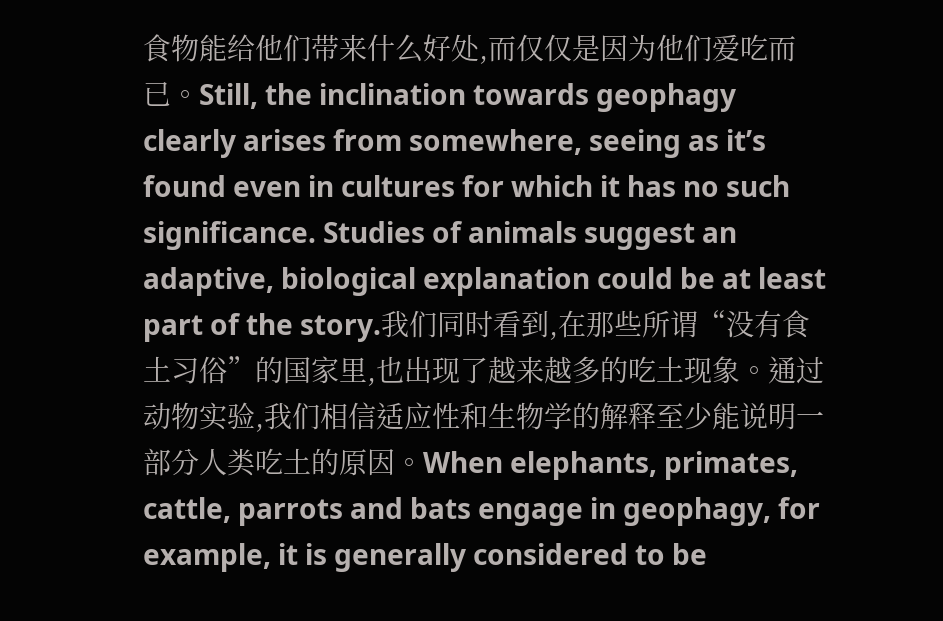食物能给他们带来什么好处,而仅仅是因为他们爱吃而已。Still, the inclination towards geophagy clearly arises from somewhere, seeing as it’s found even in cultures for which it has no such significance. Studies of animals suggest an adaptive, biological explanation could be at least part of the story.我们同时看到,在那些所谓“没有食土习俗”的国家里,也出现了越来越多的吃土现象。通过动物实验,我们相信适应性和生物学的解释至少能说明一部分人类吃土的原因。When elephants, primates, cattle, parrots and bats engage in geophagy, for example, it is generally considered to be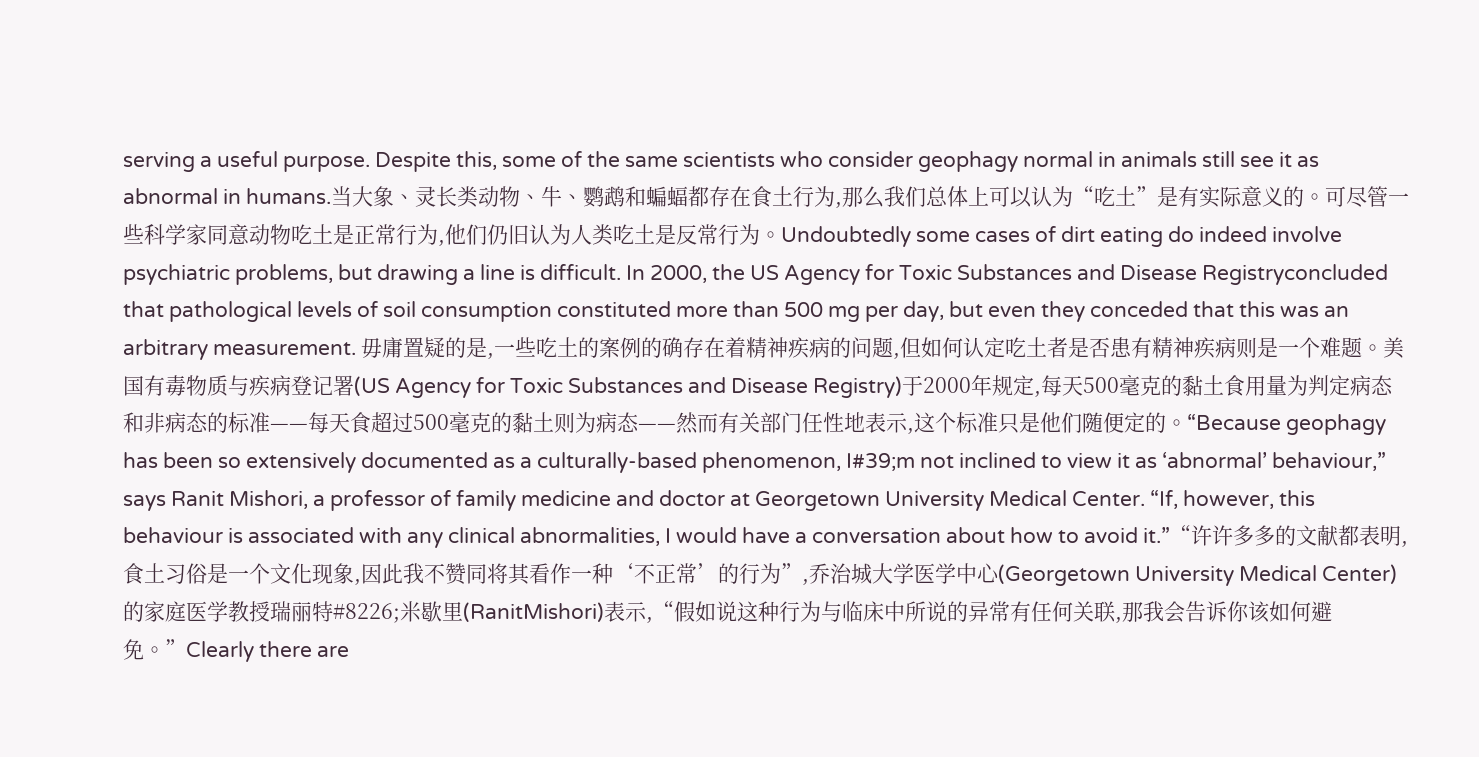serving a useful purpose. Despite this, some of the same scientists who consider geophagy normal in animals still see it as abnormal in humans.当大象、灵长类动物、牛、鹦鹉和蝙蝠都存在食土行为,那么我们总体上可以认为“吃土”是有实际意义的。可尽管一些科学家同意动物吃土是正常行为,他们仍旧认为人类吃土是反常行为。Undoubtedly some cases of dirt eating do indeed involve psychiatric problems, but drawing a line is difficult. In 2000, the US Agency for Toxic Substances and Disease Registryconcluded that pathological levels of soil consumption constituted more than 500 mg per day, but even they conceded that this was an arbitrary measurement. 毋庸置疑的是,一些吃土的案例的确存在着精神疾病的问题,但如何认定吃土者是否患有精神疾病则是一个难题。美国有毒物质与疾病登记署(US Agency for Toxic Substances and Disease Registry)于2000年规定,每天500毫克的黏土食用量为判定病态和非病态的标准——每天食超过500毫克的黏土则为病态——然而有关部门任性地表示,这个标准只是他们随便定的。“Because geophagy has been so extensively documented as a culturally-based phenomenon, I#39;m not inclined to view it as ‘abnormal’ behaviour,” says Ranit Mishori, a professor of family medicine and doctor at Georgetown University Medical Center. “If, however, this behaviour is associated with any clinical abnormalities, I would have a conversation about how to avoid it.”“许许多多的文献都表明,食土习俗是一个文化现象,因此我不赞同将其看作一种‘不正常’的行为”,乔治城大学医学中心(Georgetown University Medical Center)的家庭医学教授瑞丽特#8226;米歇里(RanitMishori)表示,“假如说这种行为与临床中所说的异常有任何关联,那我会告诉你该如何避免。”Clearly there are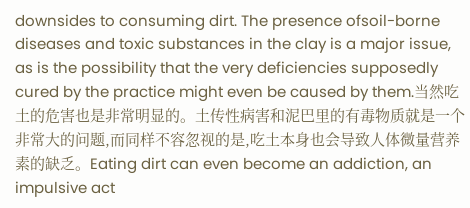downsides to consuming dirt. The presence ofsoil-borne diseases and toxic substances in the clay is a major issue, as is the possibility that the very deficiencies supposedly cured by the practice might even be caused by them.当然吃土的危害也是非常明显的。土传性病害和泥巴里的有毒物质就是一个非常大的问题,而同样不容忽视的是,吃土本身也会导致人体微量营养素的缺乏。Eating dirt can even become an addiction, an impulsive act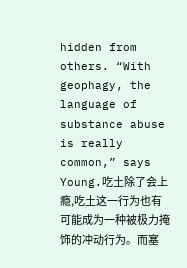hidden from others. “With geophagy, the language of substance abuse is really common,” says Young.吃土除了会上瘾,吃土这一行为也有可能成为一种被极力掩饰的冲动行为。而塞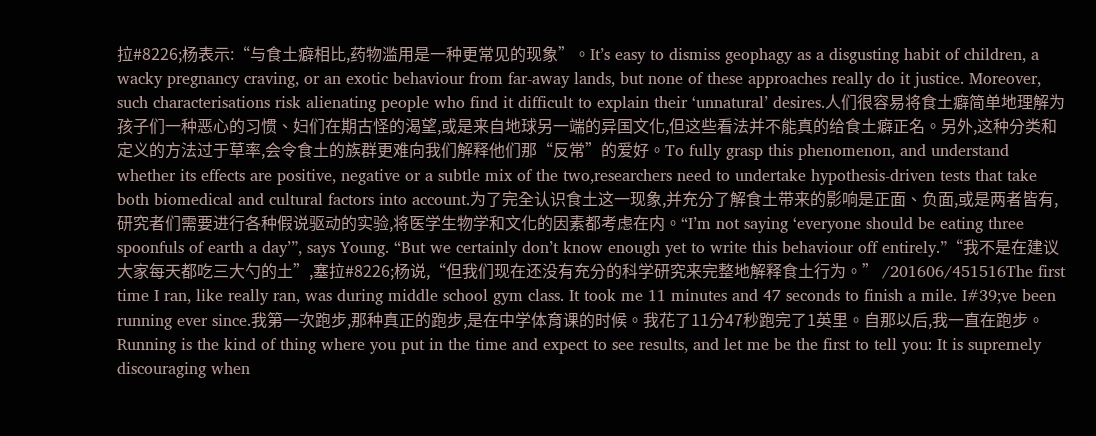拉#8226;杨表示:“与食土癖相比,药物滥用是一种更常见的现象”。It’s easy to dismiss geophagy as a disgusting habit of children, a wacky pregnancy craving, or an exotic behaviour from far-away lands, but none of these approaches really do it justice. Moreover, such characterisations risk alienating people who find it difficult to explain their ‘unnatural’ desires.人们很容易将食土癖简单地理解为孩子们一种恶心的习惯、妇们在期古怪的渴望,或是来自地球另一端的异国文化,但这些看法并不能真的给食土癖正名。另外,这种分类和定义的方法过于草率,会令食土的族群更难向我们解释他们那“反常”的爱好。To fully grasp this phenomenon, and understand whether its effects are positive, negative or a subtle mix of the two,researchers need to undertake hypothesis-driven tests that take both biomedical and cultural factors into account.为了完全认识食土这一现象,并充分了解食土带来的影响是正面、负面,或是两者皆有,研究者们需要进行各种假说驱动的实验,将医学生物学和文化的因素都考虑在内。“I’m not saying ‘everyone should be eating three spoonfuls of earth a day’”, says Young. “But we certainly don’t know enough yet to write this behaviour off entirely.”“我不是在建议大家每天都吃三大勺的土”,塞拉#8226;杨说,“但我们现在还没有充分的科学研究来完整地解释食土行为。” /201606/451516The first time I ran, like really ran, was during middle school gym class. It took me 11 minutes and 47 seconds to finish a mile. I#39;ve been running ever since.我第一次跑步,那种真正的跑步,是在中学体育课的时候。我花了11分47秒跑完了1英里。自那以后,我一直在跑步。Running is the kind of thing where you put in the time and expect to see results, and let me be the first to tell you: It is supremely discouraging when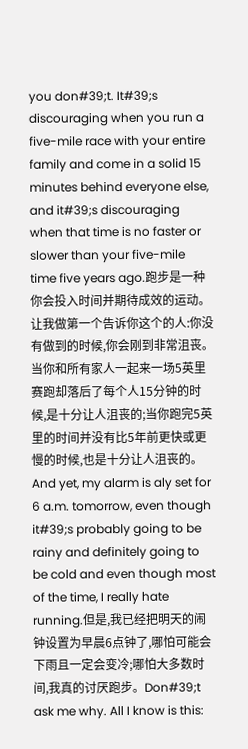you don#39;t. It#39;s discouraging when you run a five-mile race with your entire family and come in a solid 15 minutes behind everyone else, and it#39;s discouraging when that time is no faster or slower than your five-mile time five years ago.跑步是一种你会投入时间并期待成效的运动。让我做第一个告诉你这个的人:你没有做到的时候,你会刚到非常沮丧。当你和所有家人一起来一场5英里赛跑却落后了每个人15分钟的时候,是十分让人沮丧的;当你跑完5英里的时间并没有比5年前更快或更慢的时候,也是十分让人沮丧的。And yet, my alarm is aly set for 6 a.m. tomorrow, even though it#39;s probably going to be rainy and definitely going to be cold and even though most of the time, I really hate running.但是,我已经把明天的闹钟设置为早晨6点钟了,哪怕可能会下雨且一定会变冷;哪怕大多数时间,我真的讨厌跑步。Don#39;t ask me why. All I know is this: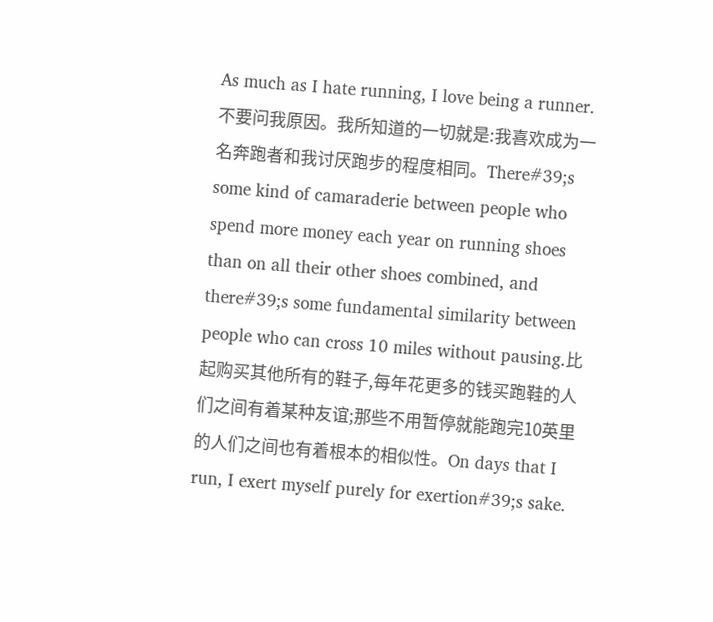As much as I hate running, I love being a runner.不要问我原因。我所知道的一切就是:我喜欢成为一名奔跑者和我讨厌跑步的程度相同。There#39;s some kind of camaraderie between people who spend more money each year on running shoes than on all their other shoes combined, and there#39;s some fundamental similarity between people who can cross 10 miles without pausing.比起购买其他所有的鞋子,每年花更多的钱买跑鞋的人们之间有着某种友谊;那些不用暂停就能跑完10英里的人们之间也有着根本的相似性。On days that I run, I exert myself purely for exertion#39;s sake.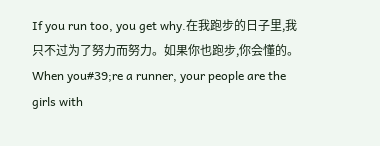If you run too, you get why.在我跑步的日子里,我只不过为了努力而努力。如果你也跑步,你会懂的。When you#39;re a runner, your people are the girls with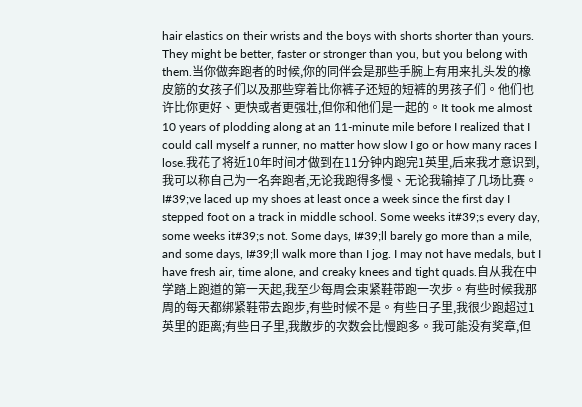hair elastics on their wrists and the boys with shorts shorter than yours. They might be better, faster or stronger than you, but you belong with them.当你做奔跑者的时候,你的同伴会是那些手腕上有用来扎头发的橡皮筋的女孩子们以及那些穿着比你裤子还短的短裤的男孩子们。他们也许比你更好、更快或者更强壮,但你和他们是一起的。It took me almost 10 years of plodding along at an 11-minute mile before I realized that I could call myself a runner, no matter how slow I go or how many races I lose.我花了将近10年时间才做到在11分钟内跑完1英里,后来我才意识到,我可以称自己为一名奔跑者,无论我跑得多慢、无论我输掉了几场比赛。I#39;ve laced up my shoes at least once a week since the first day I stepped foot on a track in middle school. Some weeks it#39;s every day, some weeks it#39;s not. Some days, I#39;ll barely go more than a mile, and some days, I#39;ll walk more than I jog. I may not have medals, but I have fresh air, time alone, and creaky knees and tight quads.自从我在中学踏上跑道的第一天起,我至少每周会束紧鞋带跑一次步。有些时候我那周的每天都绑紧鞋带去跑步,有些时候不是。有些日子里,我很少跑超过1英里的距离;有些日子里,我散步的次数会比慢跑多。我可能没有奖章,但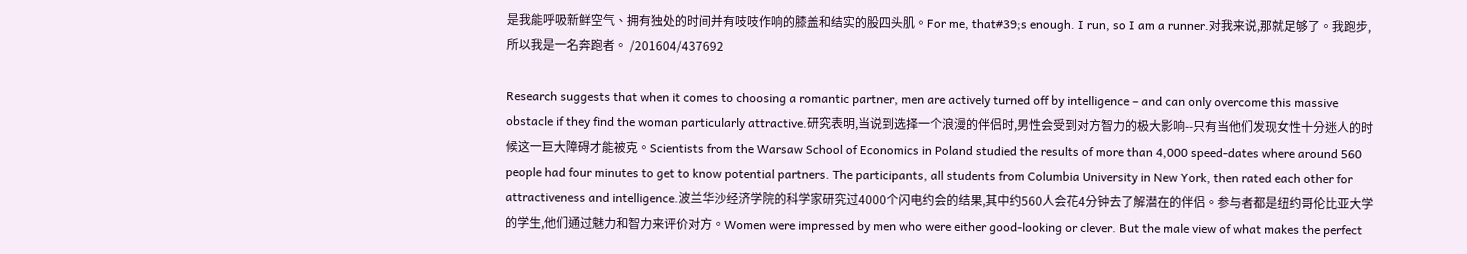是我能呼吸新鲜空气、拥有独处的时间并有吱吱作响的膝盖和结实的股四头肌。For me, that#39;s enough. I run, so I am a runner.对我来说,那就足够了。我跑步,所以我是一名奔跑者。 /201604/437692

Research suggests that when it comes to choosing a romantic partner, men are actively turned off by intelligence – and can only overcome this massive obstacle if they find the woman particularly attractive.研究表明,当说到选择一个浪漫的伴侣时,男性会受到对方智力的极大影响--只有当他们发现女性十分迷人的时候这一巨大障碍才能被克。Scientists from the Warsaw School of Economics in Poland studied the results of more than 4,000 speed-dates where around 560 people had four minutes to get to know potential partners. The participants, all students from Columbia University in New York, then rated each other for attractiveness and intelligence.波兰华沙经济学院的科学家研究过4000个闪电约会的结果,其中约560人会花4分钟去了解潜在的伴侣。参与者都是纽约哥伦比亚大学的学生,他们通过魅力和智力来评价对方。Women were impressed by men who were either good-looking or clever. But the male view of what makes the perfect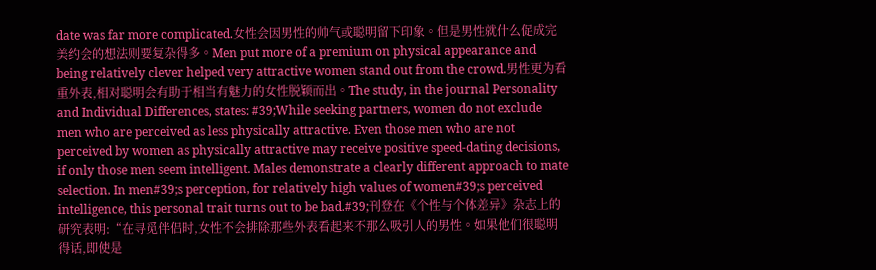date was far more complicated.女性会因男性的帅气或聪明留下印象。但是男性就什么促成完美约会的想法则要复杂得多。Men put more of a premium on physical appearance and being relatively clever helped very attractive women stand out from the crowd.男性更为看重外表,相对聪明会有助于相当有魅力的女性脱颖而出。The study, in the journal Personality and Individual Differences, states: #39;While seeking partners, women do not exclude men who are perceived as less physically attractive. Even those men who are not perceived by women as physically attractive may receive positive speed-dating decisions, if only those men seem intelligent. Males demonstrate a clearly different approach to mate selection. In men#39;s perception, for relatively high values of women#39;s perceived intelligence, this personal trait turns out to be bad.#39;刊登在《个性与个体差异》杂志上的研究表明:“在寻觅伴侣时,女性不会排除那些外表看起来不那么吸引人的男性。如果他们很聪明得话,即使是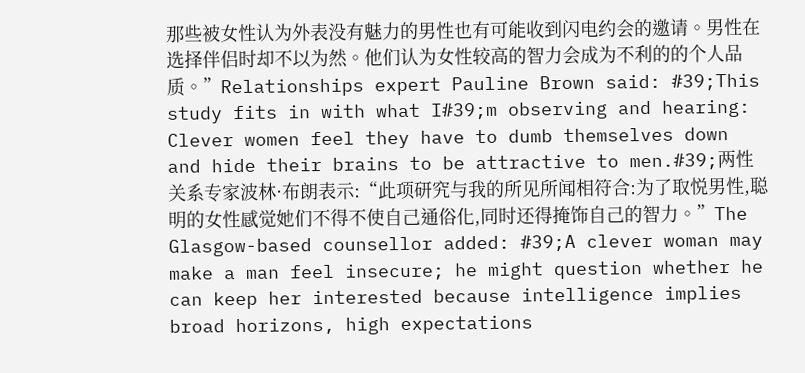那些被女性认为外表没有魅力的男性也有可能收到闪电约会的邀请。男性在选择伴侣时却不以为然。他们认为女性较高的智力会成为不利的的个人品质。”Relationships expert Pauline Brown said: #39;This study fits in with what I#39;m observing and hearing: Clever women feel they have to dumb themselves down and hide their brains to be attractive to men.#39;两性关系专家波林·布朗表示:“此项研究与我的所见所闻相符合:为了取悦男性,聪明的女性感觉她们不得不使自己通俗化,同时还得掩饰自己的智力。”The Glasgow-based counsellor added: #39;A clever woman may make a man feel insecure; he might question whether he can keep her interested because intelligence implies broad horizons, high expectations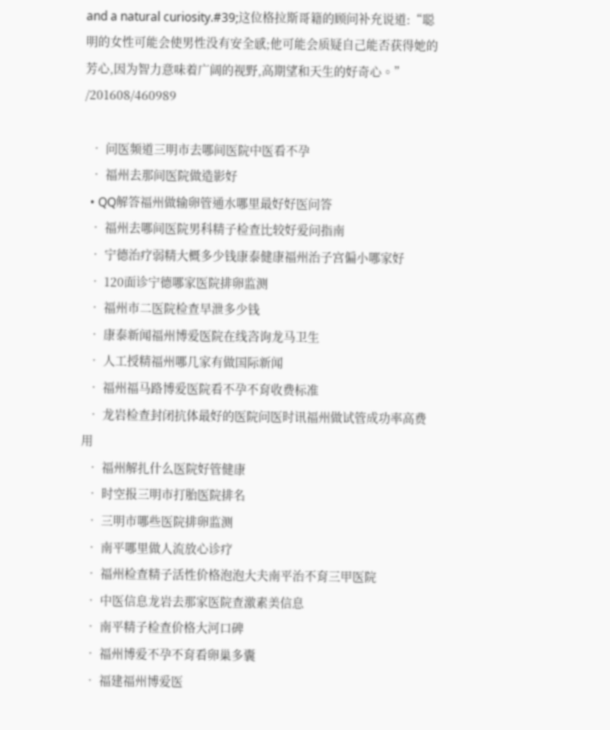and a natural curiosity.#39;这位格拉斯哥籍的顾问补充说道:“聪明的女性可能会使男性没有安全感;他可能会质疑自己能否获得她的芳心,因为智力意味着广阔的视野,高期望和天生的好奇心。” /201608/460989

  • 问医频道三明市去哪间医院中医看不孕
  • 福州去那间医院做造影好
  • QQ解答福州做输卵管通水哪里最好好医问答
  • 福州去哪间医院男科精子检查比较好爱问指南
  • 宁德治疗弱精大概多少钱康泰健康福州治子宫偏小哪家好
  • 120面诊宁德哪家医院排卵监测
  • 福州市二医院检查早泄多少钱
  • 康泰新闻福州博爱医院在线咨询龙马卫生
  • 人工授精福州哪几家有做国际新闻
  • 福州福马路博爱医院看不孕不育收费标准
  • 龙岩检查封闭抗体最好的医院问医时讯福州做试管成功率高费用
  • 福州解扎什么医院好管健康
  • 时空报三明市打胎医院排名
  • 三明市哪些医院排卵监测
  • 南平哪里做人流放心诊疗
  • 福州检查精子活性价格泡泡大夫南平治不育三甲医院
  • 中医信息龙岩去那家医院查激素美信息
  • 南平精子检查价格大河口碑
  • 福州博爱不孕不育看卵巢多囊
  • 福建福州博爱医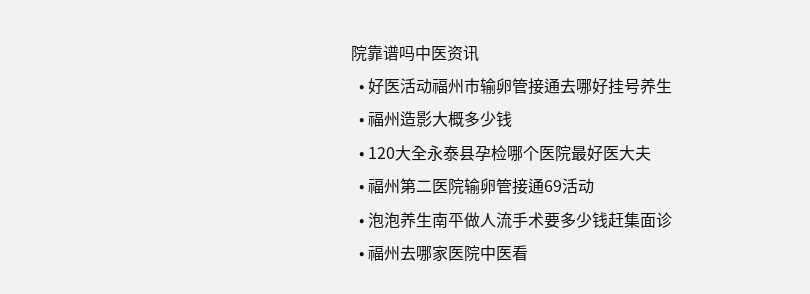院靠谱吗中医资讯
  • 好医活动福州市输卵管接通去哪好挂号养生
  • 福州造影大概多少钱
  • 120大全永泰县孕检哪个医院最好医大夫
  • 福州第二医院输卵管接通69活动
  • 泡泡养生南平做人流手术要多少钱赶集面诊
  • 福州去哪家医院中医看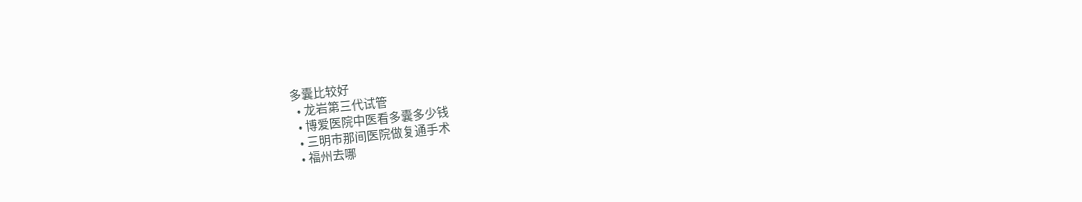多囊比较好
  • 龙岩第三代试管
  • 博爱医院中医看多囊多少钱
  • 三明市那间医院做复通手术
  • 福州去哪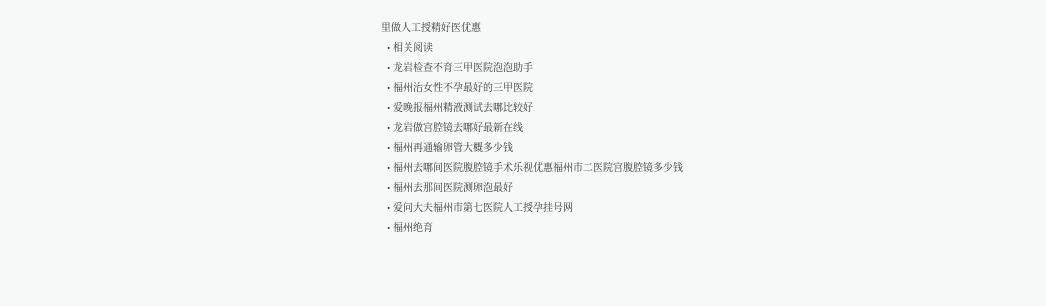里做人工授精好医优惠
  • 相关阅读
  • 龙岩检查不育三甲医院泡泡助手
  • 福州治女性不孕最好的三甲医院
  • 爱晚报福州精液测试去哪比较好
  • 龙岩做宫腔镜去哪好最新在线
  • 福州再通输卵管大概多少钱
  • 福州去哪间医院腹腔镜手术乐视优惠福州市二医院宫腹腔镜多少钱
  • 福州去那间医院测卵泡最好
  • 爱问大夫福州市第七医院人工授孕挂号网
  • 福州绝育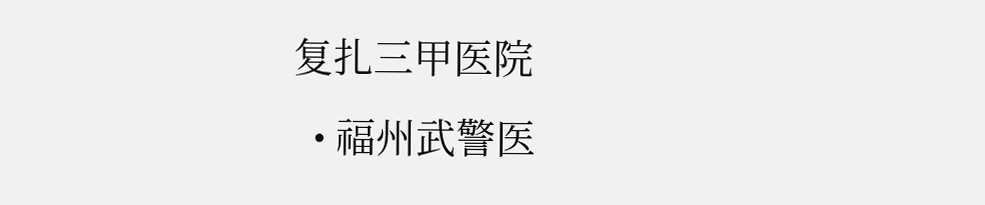复扎三甲医院
  • 福州武警医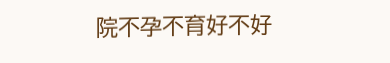院不孕不育好不好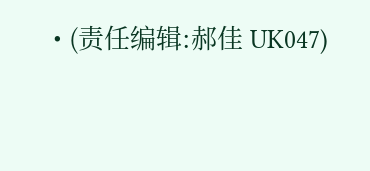• (责任编辑:郝佳 UK047)